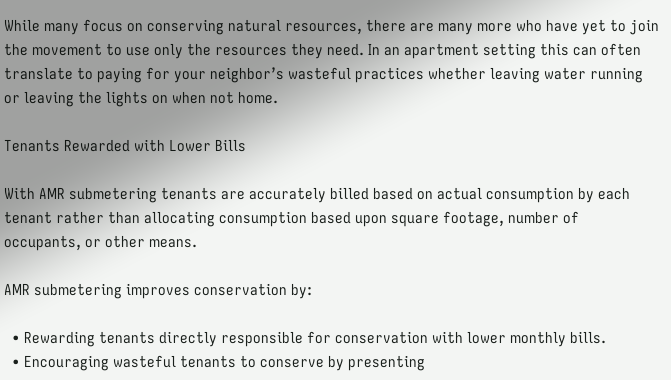While many focus on conserving natural resources, there are many more who have yet to join the movement to use only the resources they need. In an apartment setting this can often translate to paying for your neighbor’s wasteful practices whether leaving water running or leaving the lights on when not home.

Tenants Rewarded with Lower Bills

With AMR submetering tenants are accurately billed based on actual consumption by each tenant rather than allocating consumption based upon square footage, number of occupants, or other means.

AMR submetering improves conservation by:

  • Rewarding tenants directly responsible for conservation with lower monthly bills.
  • Encouraging wasteful tenants to conserve by presenting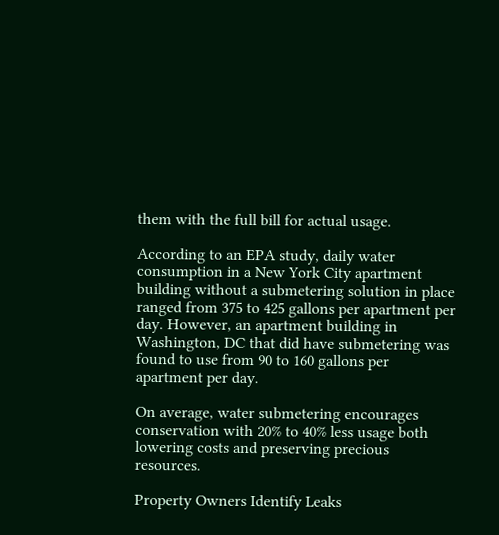them with the full bill for actual usage.

According to an EPA study, daily water consumption in a New York City apartment building without a submetering solution in place ranged from 375 to 425 gallons per apartment per day. However, an apartment building in Washington, DC that did have submetering was found to use from 90 to 160 gallons per apartment per day.

On average, water submetering encourages conservation with 20% to 40% less usage both lowering costs and preserving precious resources.

Property Owners Identify Leaks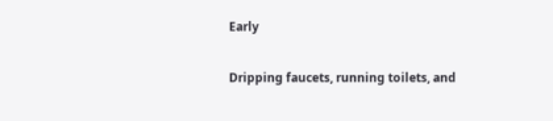Early

Dripping faucets, running toilets, and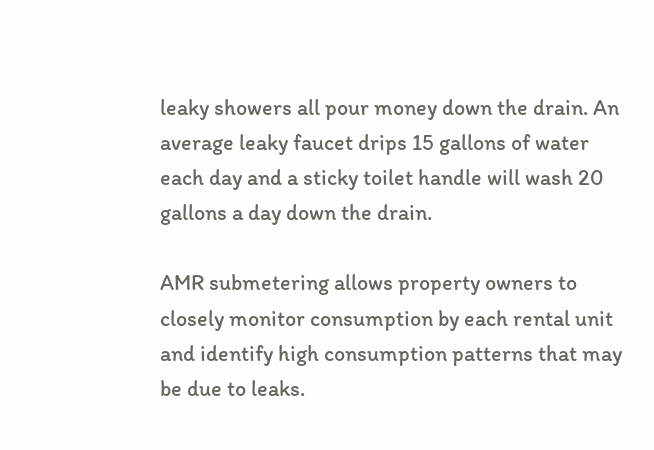leaky showers all pour money down the drain. An average leaky faucet drips 15 gallons of water each day and a sticky toilet handle will wash 20 gallons a day down the drain.

AMR submetering allows property owners to closely monitor consumption by each rental unit and identify high consumption patterns that may be due to leaks.